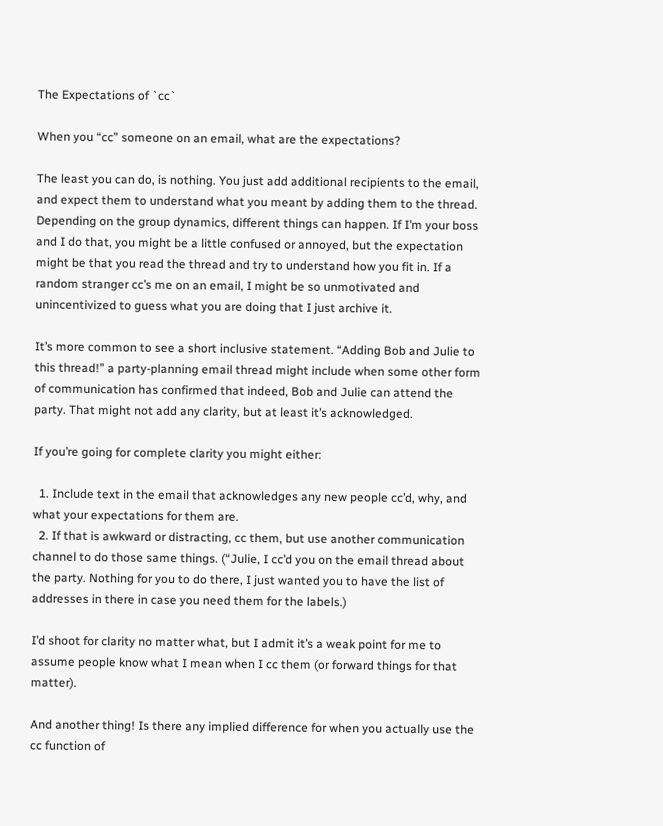The Expectations of `cc`

When you “cc” someone on an email, what are the expectations?

The least you can do, is nothing. You just add additional recipients to the email, and expect them to understand what you meant by adding them to the thread. Depending on the group dynamics, different things can happen. If I’m your boss and I do that, you might be a little confused or annoyed, but the expectation might be that you read the thread and try to understand how you fit in. If a random stranger cc’s me on an email, I might be so unmotivated and unincentivized to guess what you are doing that I just archive it.

It’s more common to see a short inclusive statement. “Adding Bob and Julie to this thread!” a party-planning email thread might include when some other form of communication has confirmed that indeed, Bob and Julie can attend the party. That might not add any clarity, but at least it’s acknowledged.

If you’re going for complete clarity you might either:

  1. Include text in the email that acknowledges any new people cc’d, why, and what your expectations for them are.
  2. If that is awkward or distracting, cc them, but use another communication channel to do those same things. (“Julie, I cc’d you on the email thread about the party. Nothing for you to do there, I just wanted you to have the list of addresses in there in case you need them for the labels.)

I’d shoot for clarity no matter what, but I admit it’s a weak point for me to assume people know what I mean when I cc them (or forward things for that matter).

And another thing! Is there any implied difference for when you actually use the cc function of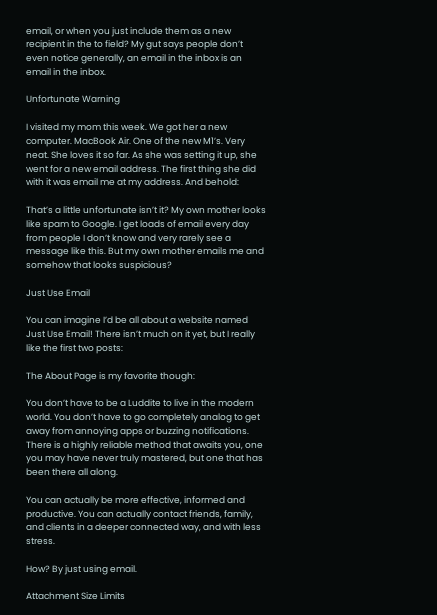email, or when you just include them as a new recipient in the to field? My gut says people don’t even notice generally, an email in the inbox is an email in the inbox.

Unfortunate Warning

I visited my mom this week. We got her a new computer. MacBook Air. One of the new M1’s. Very neat. She loves it so far. As she was setting it up, she went for a new email address. The first thing she did with it was email me at my address. And behold:

That’s a little unfortunate isn’t it? My own mother looks like spam to Google. I get loads of email every day from people I don’t know and very rarely see a message like this. But my own mother emails me and somehow that looks suspicious?

Just Use Email

You can imagine I’d be all about a website named Just Use Email! There isn’t much on it yet, but I really like the first two posts:

The About Page is my favorite though:

You don’t have to be a Luddite to live in the modern world. You don’t have to go completely analog to get away from annoying apps or buzzing notifications. There is a highly reliable method that awaits you, one you may have never truly mastered, but one that has been there all along.

You can actually be more effective, informed and productive. You can actually contact friends, family, and clients in a deeper connected way, and with less stress.

How? By just using email.

Attachment Size Limits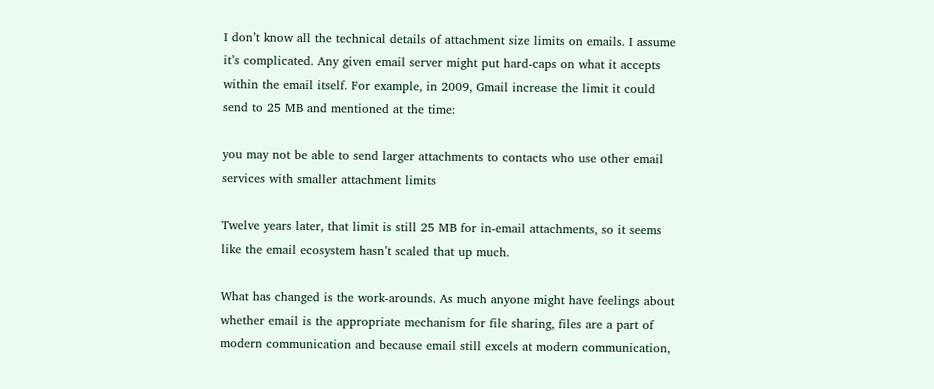I don’t know all the technical details of attachment size limits on emails. I assume it’s complicated. Any given email server might put hard-caps on what it accepts within the email itself. For example, in 2009, Gmail increase the limit it could send to 25 MB and mentioned at the time:

you may not be able to send larger attachments to contacts who use other email services with smaller attachment limits

Twelve years later, that limit is still 25 MB for in-email attachments, so it seems like the email ecosystem hasn’t scaled that up much.

What has changed is the work-arounds. As much anyone might have feelings about whether email is the appropriate mechanism for file sharing, files are a part of modern communication and because email still excels at modern communication,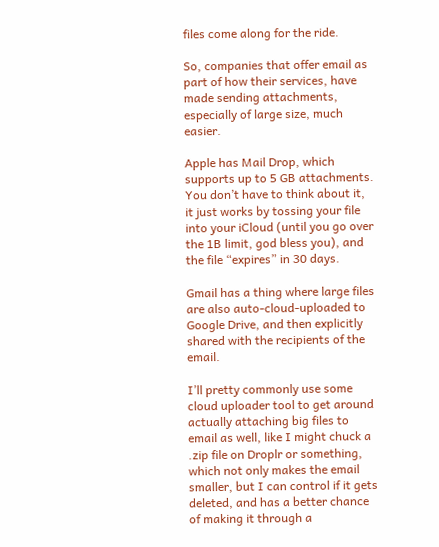files come along for the ride.

So, companies that offer email as part of how their services, have made sending attachments, especially of large size, much easier.

Apple has Mail Drop, which supports up to 5 GB attachments. You don’t have to think about it, it just works by tossing your file into your iCloud (until you go over the 1B limit, god bless you), and the file “expires” in 30 days.

Gmail has a thing where large files are also auto-cloud-uploaded to Google Drive, and then explicitly shared with the recipients of the email.

I’ll pretty commonly use some cloud uploader tool to get around actually attaching big files to email as well, like I might chuck a .zip file on Droplr or something, which not only makes the email smaller, but I can control if it gets deleted, and has a better chance of making it through a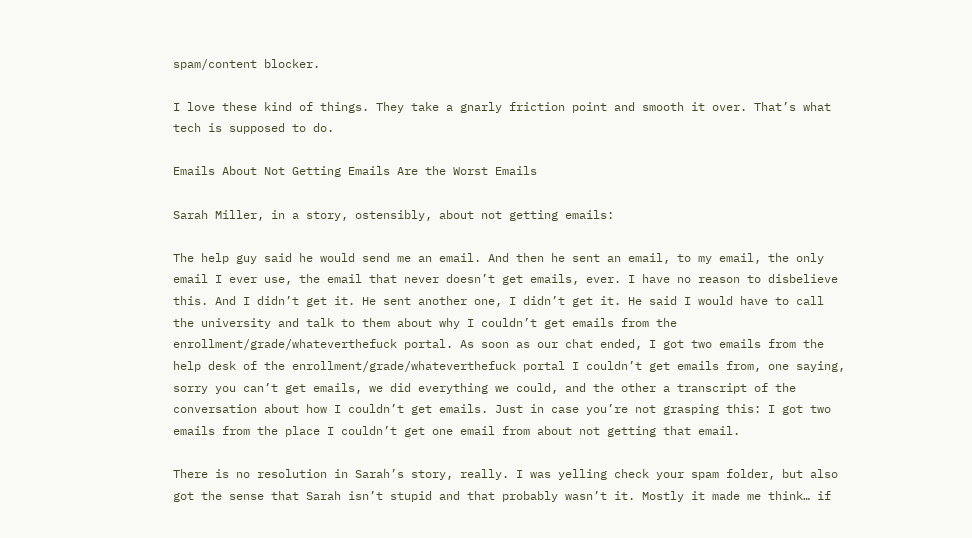spam/content blocker.

I love these kind of things. They take a gnarly friction point and smooth it over. That’s what tech is supposed to do.

Emails About Not Getting Emails Are the Worst Emails

Sarah Miller, in a story, ostensibly, about not getting emails:

The help guy said he would send me an email. And then he sent an email, to my email, the only email I ever use, the email that never doesn’t get emails, ever. I have no reason to disbelieve this. And I didn’t get it. He sent another one, I didn’t get it. He said I would have to call the university and talk to them about why I couldn’t get emails from the enrollment/grade/whateverthefuck portal. As soon as our chat ended, I got two emails from the help desk of the enrollment/grade/whateverthefuck portal I couldn’t get emails from, one saying, sorry you can’t get emails, we did everything we could, and the other a transcript of the conversation about how I couldn’t get emails. Just in case you’re not grasping this: I got two emails from the place I couldn’t get one email from about not getting that email.

There is no resolution in Sarah’s story, really. I was yelling check your spam folder, but also got the sense that Sarah isn’t stupid and that probably wasn’t it. Mostly it made me think… if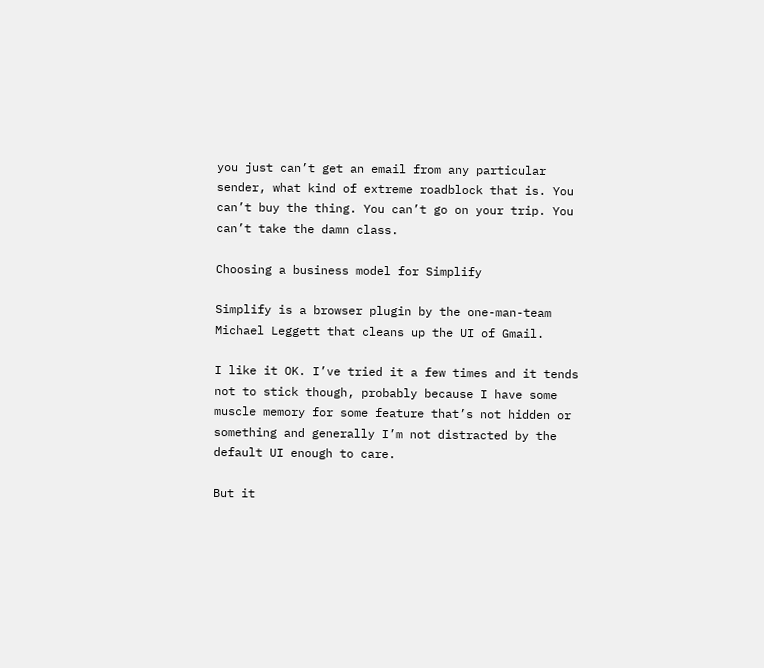you just can’t get an email from any particular sender, what kind of extreme roadblock that is. You can’t buy the thing. You can’t go on your trip. You can’t take the damn class.

Choosing a business model for Simplify

Simplify is a browser plugin by the one-man-team Michael Leggett that cleans up the UI of Gmail.

I like it OK. I’ve tried it a few times and it tends not to stick though, probably because I have some muscle memory for some feature that’s not hidden or something and generally I’m not distracted by the default UI enough to care.

But it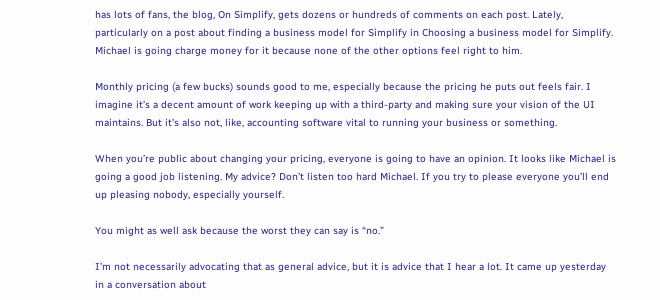has lots of fans, the blog, On Simplify, gets dozens or hundreds of comments on each post. Lately, particularly on a post about finding a business model for Simplify in Choosing a business model for Simplify. Michael is going charge money for it because none of the other options feel right to him.

Monthly pricing (a few bucks) sounds good to me, especially because the pricing he puts out feels fair. I imagine it’s a decent amount of work keeping up with a third-party and making sure your vision of the UI maintains. But it’s also not, like, accounting software vital to running your business or something.

When you’re public about changing your pricing, everyone is going to have an opinion. It looks like Michael is going a good job listening. My advice? Don’t listen too hard Michael. If you try to please everyone you’ll end up pleasing nobody, especially yourself.

You might as well ask because the worst they can say is “no.”

I’m not necessarily advocating that as general advice, but it is advice that I hear a lot. It came up yesterday in a conversation about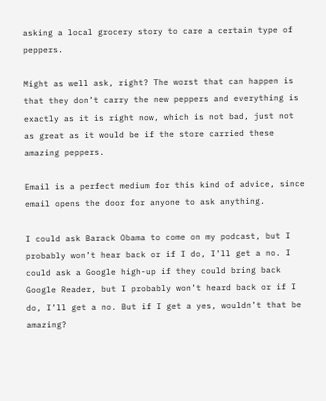asking a local grocery story to care a certain type of peppers.

Might as well ask, right? The worst that can happen is that they don’t carry the new peppers and everything is exactly as it is right now, which is not bad, just not as great as it would be if the store carried these amazing peppers.

Email is a perfect medium for this kind of advice, since email opens the door for anyone to ask anything.

I could ask Barack Obama to come on my podcast, but I probably won’t hear back or if I do, I’ll get a no. I could ask a Google high-up if they could bring back Google Reader, but I probably won’t heard back or if I do, I’ll get a no. But if I get a yes, wouldn’t that be amazing?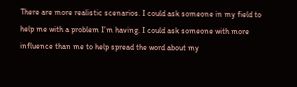There are more realistic scenarios. I could ask someone in my field to help me with a problem I’m having. I could ask someone with more influence than me to help spread the word about my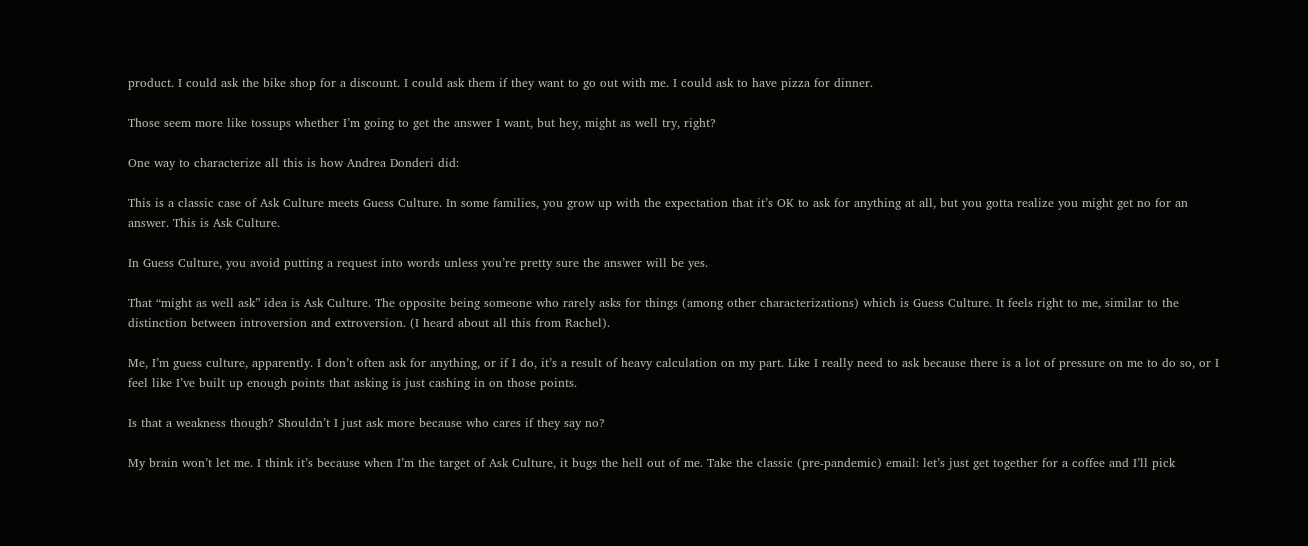product. I could ask the bike shop for a discount. I could ask them if they want to go out with me. I could ask to have pizza for dinner.

Those seem more like tossups whether I’m going to get the answer I want, but hey, might as well try, right?

One way to characterize all this is how Andrea Donderi did:

This is a classic case of Ask Culture meets Guess Culture. In some families, you grow up with the expectation that it’s OK to ask for anything at all, but you gotta realize you might get no for an answer. This is Ask Culture.

In Guess Culture, you avoid putting a request into words unless you’re pretty sure the answer will be yes.

That “might as well ask” idea is Ask Culture. The opposite being someone who rarely asks for things (among other characterizations) which is Guess Culture. It feels right to me, similar to the distinction between introversion and extroversion. (I heard about all this from Rachel).

Me, I’m guess culture, apparently. I don’t often ask for anything, or if I do, it’s a result of heavy calculation on my part. Like I really need to ask because there is a lot of pressure on me to do so, or I feel like I’ve built up enough points that asking is just cashing in on those points.

Is that a weakness though? Shouldn’t I just ask more because who cares if they say no?

My brain won’t let me. I think it’s because when I’m the target of Ask Culture, it bugs the hell out of me. Take the classic (pre-pandemic) email: let’s just get together for a coffee and I’ll pick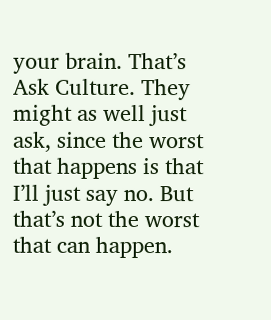your brain. That’s Ask Culture. They might as well just ask, since the worst that happens is that I’ll just say no. But that’s not the worst that can happen.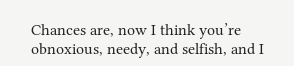Chances are, now I think you’re obnoxious, needy, and selfish, and I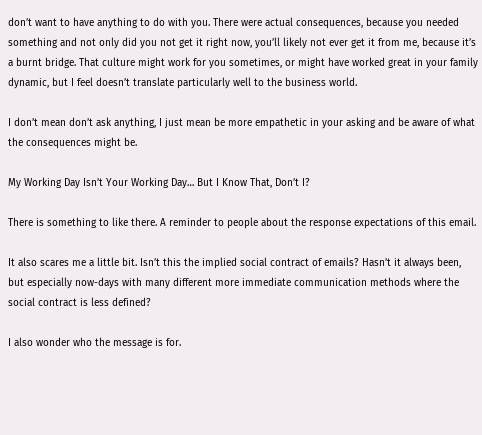don’t want to have anything to do with you. There were actual consequences, because you needed something and not only did you not get it right now, you’ll likely not ever get it from me, because it’s a burnt bridge. That culture might work for you sometimes, or might have worked great in your family dynamic, but I feel doesn’t translate particularly well to the business world.

I don’t mean don’t ask anything, I just mean be more empathetic in your asking and be aware of what the consequences might be.

My Working Day Isn’t Your Working Day… But I Know That, Don’t I?

There is something to like there. A reminder to people about the response expectations of this email.

It also scares me a little bit. Isn’t this the implied social contract of emails? Hasn’t it always been, but especially now-days with many different more immediate communication methods where the social contract is less defined?

I also wonder who the message is for.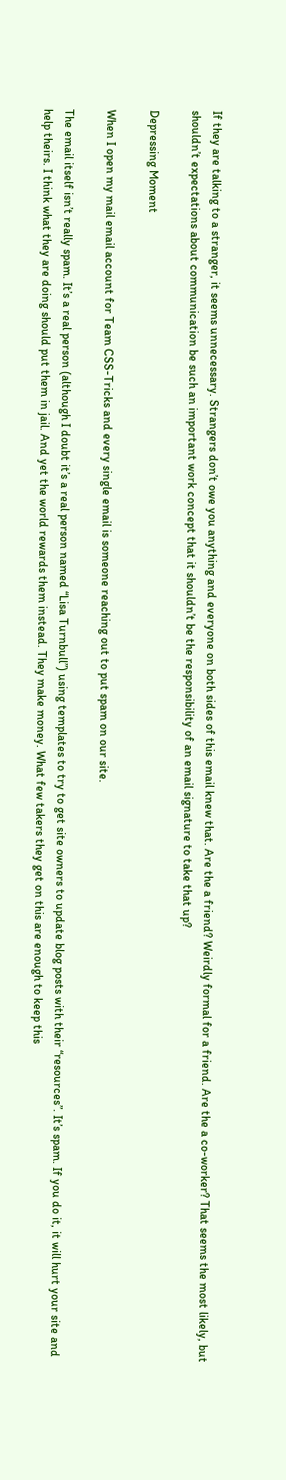If they are talking to a stranger, it seems unnecessary. Strangers don’t owe you anything and everyone on both sides of this email knew that. Are the a friend? Weirdly formal for a friend. Are the a co-worker? That seems the most likely, but shouldn’t expectations about communication be such an important work concept that it shouldn’t be the responsibility of an email signature to take that up?

Depressing Moment

When I open my mail email account for Team CSS-Tricks and every single email is someone reaching out to put spam on our site.

The email itself isn’t really spam. It’s a real person (although I doubt it’s a real person named “Lisa Turnbull”) using templates to try to get site owners to update blog posts with their “resources”. It’s spam. If you do it, it will hurt your site and help theirs. I think what they are doing should put them in jail. And yet the world rewards them instead. They make money. What few takers they get on this are enough to keep this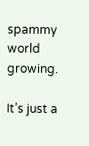spammy world growing.

It’s just a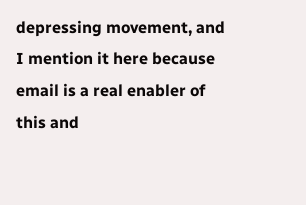depressing movement, and I mention it here because email is a real enabler of this and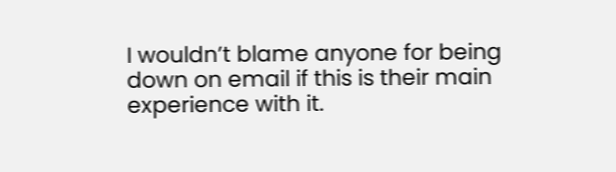I wouldn’t blame anyone for being down on email if this is their main experience with it.